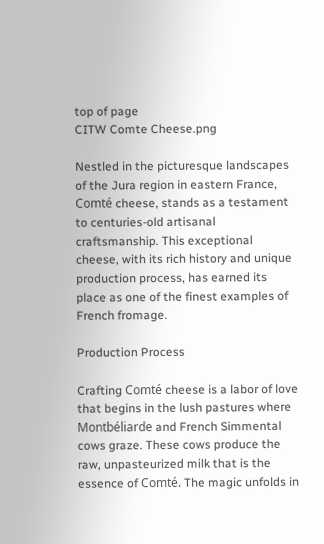top of page
CITW Comte Cheese.png

Nestled in the picturesque landscapes of the Jura region in eastern France, Comté cheese, stands as a testament to centuries-old artisanal craftsmanship. This exceptional cheese, with its rich history and unique production process, has earned its place as one of the finest examples of French fromage.

Production Process

Crafting Comté cheese is a labor of love that begins in the lush pastures where Montbéliarde and French Simmental cows graze. These cows produce the raw, unpasteurized milk that is the essence of Comté. The magic unfolds in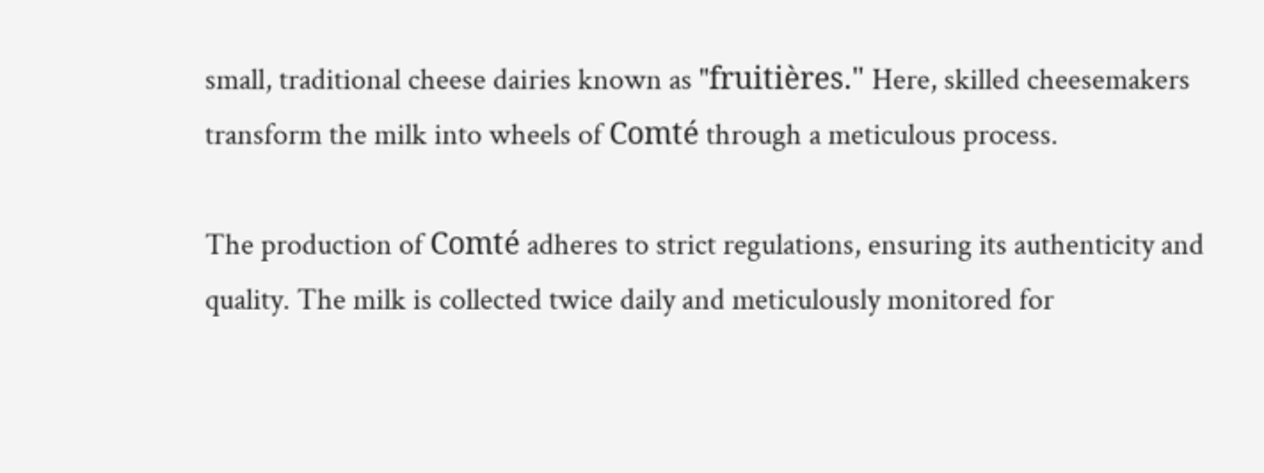small, traditional cheese dairies known as "fruitières." Here, skilled cheesemakers transform the milk into wheels of Comté through a meticulous process.

The production of Comté adheres to strict regulations, ensuring its authenticity and quality. The milk is collected twice daily and meticulously monitored for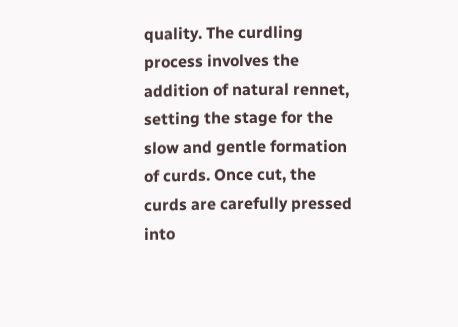quality. The curdling process involves the addition of natural rennet, setting the stage for the slow and gentle formation of curds. Once cut, the curds are carefully pressed into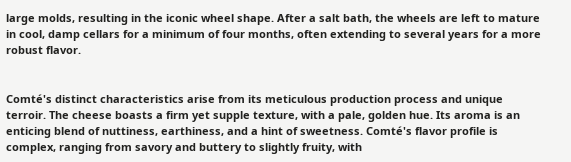large molds, resulting in the iconic wheel shape. After a salt bath, the wheels are left to mature in cool, damp cellars for a minimum of four months, often extending to several years for a more robust flavor.


Comté's distinct characteristics arise from its meticulous production process and unique terroir. The cheese boasts a firm yet supple texture, with a pale, golden hue. Its aroma is an enticing blend of nuttiness, earthiness, and a hint of sweetness. Comté's flavor profile is complex, ranging from savory and buttery to slightly fruity, with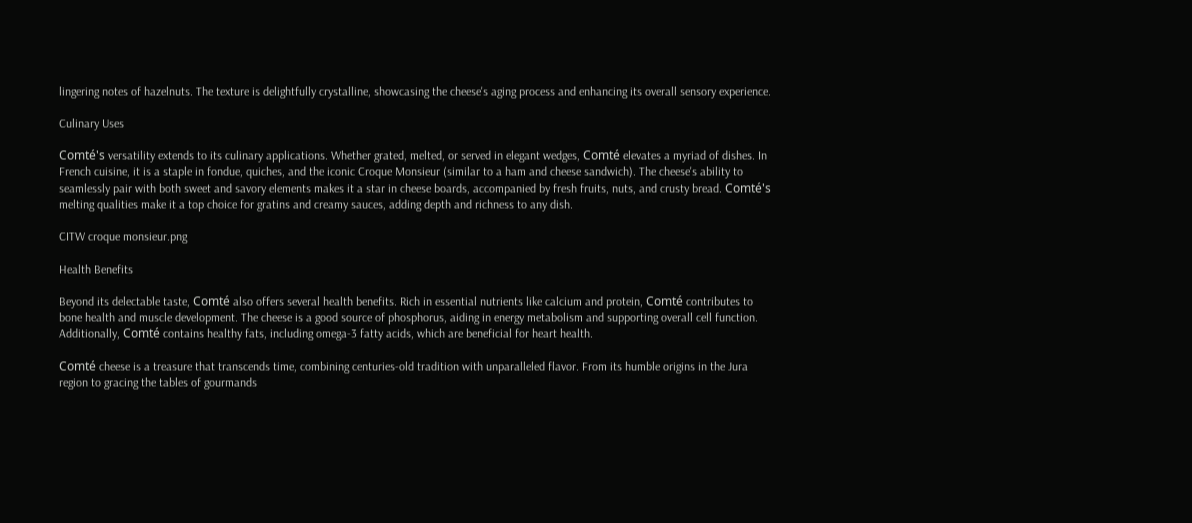lingering notes of hazelnuts. The texture is delightfully crystalline, showcasing the cheese's aging process and enhancing its overall sensory experience.

Culinary Uses

Comté's versatility extends to its culinary applications. Whether grated, melted, or served in elegant wedges, Comté elevates a myriad of dishes. In French cuisine, it is a staple in fondue, quiches, and the iconic Croque Monsieur (similar to a ham and cheese sandwich). The cheese's ability to seamlessly pair with both sweet and savory elements makes it a star in cheese boards, accompanied by fresh fruits, nuts, and crusty bread. Comté's melting qualities make it a top choice for gratins and creamy sauces, adding depth and richness to any dish.

CITW croque monsieur.png

Health Benefits

Beyond its delectable taste, Comté also offers several health benefits. Rich in essential nutrients like calcium and protein, Comté contributes to bone health and muscle development. The cheese is a good source of phosphorus, aiding in energy metabolism and supporting overall cell function. Additionally, Comté contains healthy fats, including omega-3 fatty acids, which are beneficial for heart health.

Comté cheese is a treasure that transcends time, combining centuries-old tradition with unparalleled flavor. From its humble origins in the Jura region to gracing the tables of gourmands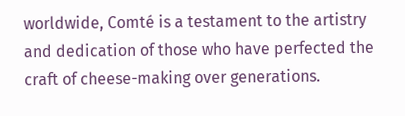worldwide, Comté is a testament to the artistry and dedication of those who have perfected the craft of cheese-making over generations.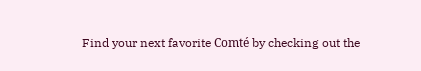Find your next favorite Comté by checking out the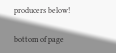producers below!

bottom of page